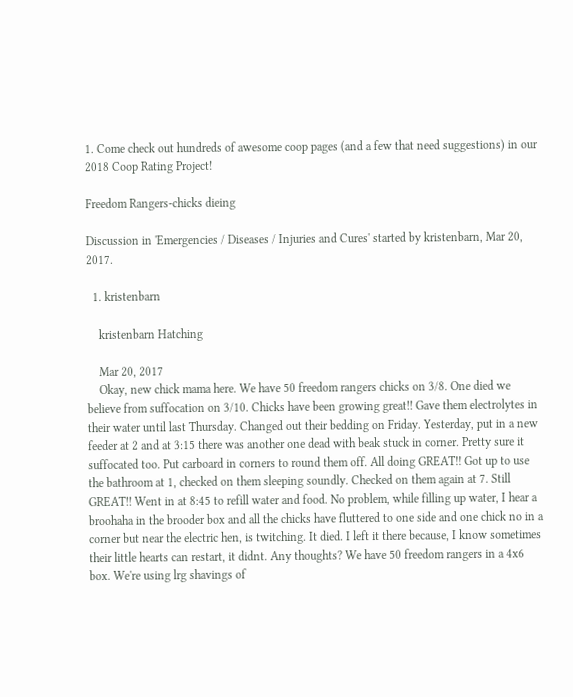1. Come check out hundreds of awesome coop pages (and a few that need suggestions) in our 2018 Coop Rating Project!

Freedom Rangers-chicks dieing

Discussion in 'Emergencies / Diseases / Injuries and Cures' started by kristenbarn, Mar 20, 2017.

  1. kristenbarn

    kristenbarn Hatching

    Mar 20, 2017
    Okay, new chick mama here. We have 50 freedom rangers chicks on 3/8. One died we believe from suffocation on 3/10. Chicks have been growing great!! Gave them electrolytes in their water until last Thursday. Changed out their bedding on Friday. Yesterday, put in a new feeder at 2 and at 3:15 there was another one dead with beak stuck in corner. Pretty sure it suffocated too. Put carboard in corners to round them off. All doing GREAT!! Got up to use the bathroom at 1, checked on them sleeping soundly. Checked on them again at 7. Still GREAT!! Went in at 8:45 to refill water and food. No problem, while filling up water, I hear a broohaha in the brooder box and all the chicks have fluttered to one side and one chick no in a corner but near the electric hen, is twitching. It died. I left it there because, I know sometimes their little hearts can restart, it didnt. Any thoughts? We have 50 freedom rangers in a 4x6 box. We're using lrg shavings of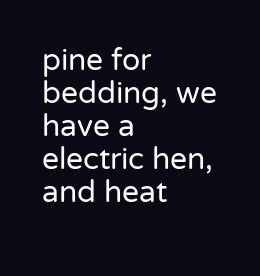pine for bedding, we have a electric hen, and heat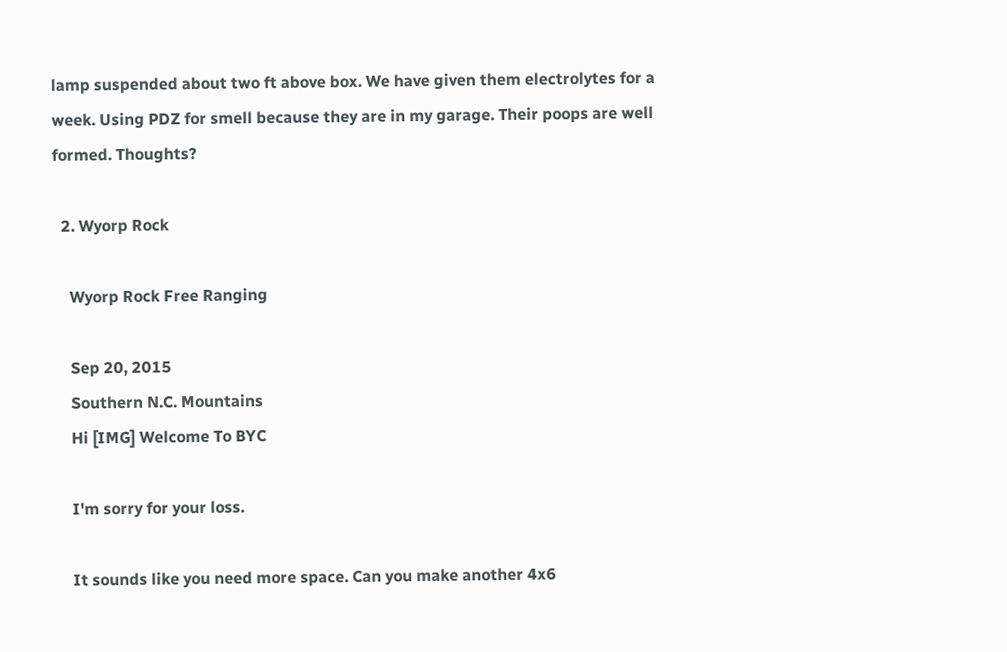lamp suspended about two ft above box. We have given them electrolytes for a week. Using PDZ for smell because they are in my garage. Their poops are well formed. Thoughts?

  2. Wyorp Rock

    Wyorp Rock Free Ranging

    Sep 20, 2015
    Southern N.C. Mountains
    Hi [IMG] Welcome To BYC

    I'm sorry for your loss.

    It sounds like you need more space. Can you make another 4x6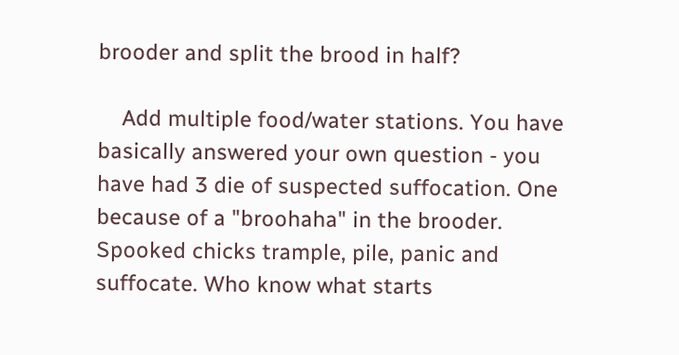brooder and split the brood in half?

    Add multiple food/water stations. You have basically answered your own question - you have had 3 die of suspected suffocation. One because of a "broohaha" in the brooder. Spooked chicks trample, pile, panic and suffocate. Who know what starts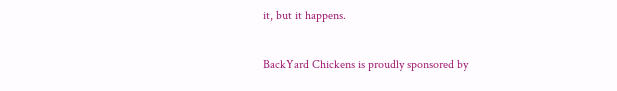it, but it happens.

BackYard Chickens is proudly sponsored by